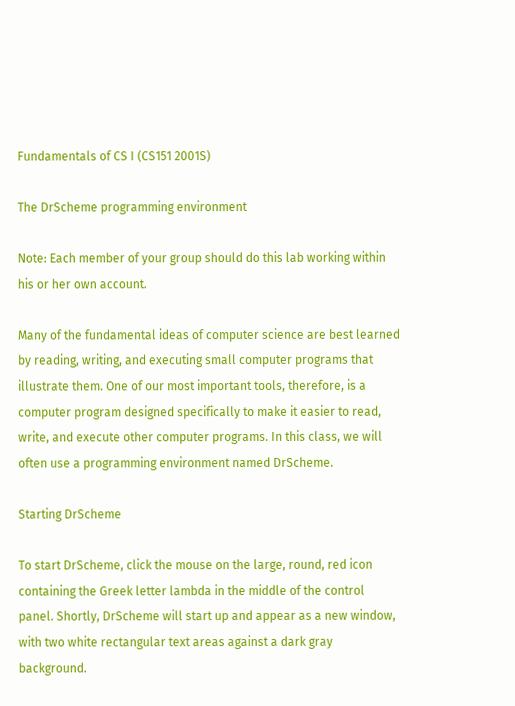Fundamentals of CS I (CS151 2001S)

The DrScheme programming environment

Note: Each member of your group should do this lab working within his or her own account.

Many of the fundamental ideas of computer science are best learned by reading, writing, and executing small computer programs that illustrate them. One of our most important tools, therefore, is a computer program designed specifically to make it easier to read, write, and execute other computer programs. In this class, we will often use a programming environment named DrScheme.

Starting DrScheme

To start DrScheme, click the mouse on the large, round, red icon containing the Greek letter lambda in the middle of the control panel. Shortly, DrScheme will start up and appear as a new window, with two white rectangular text areas against a dark gray background.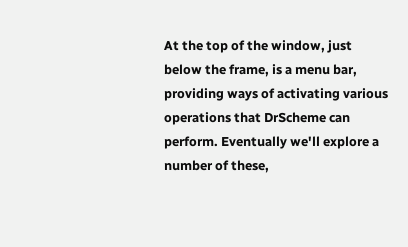At the top of the window, just below the frame, is a menu bar, providing ways of activating various operations that DrScheme can perform. Eventually we'll explore a number of these,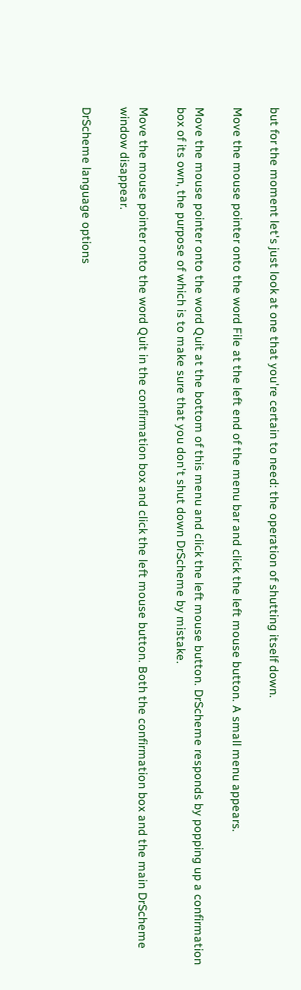but for the moment let's just look at one that you're certain to need: the operation of shutting itself down.

Move the mouse pointer onto the word File at the left end of the menu bar and click the left mouse button. A small menu appears.

Move the mouse pointer onto the word Quit at the bottom of this menu and click the left mouse button. DrScheme responds by popping up a confirmation box of its own, the purpose of which is to make sure that you don't shut down DrScheme by mistake.

Move the mouse pointer onto the word Quit in the confirmation box and click the left mouse button. Both the confirmation box and the main DrScheme window disappear.

DrScheme language options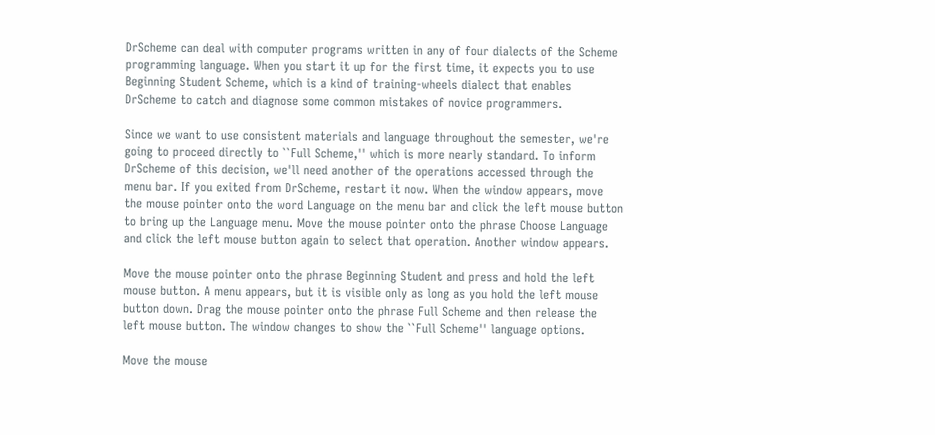DrScheme can deal with computer programs written in any of four dialects of the Scheme programming language. When you start it up for the first time, it expects you to use Beginning Student Scheme, which is a kind of training-wheels dialect that enables DrScheme to catch and diagnose some common mistakes of novice programmers.

Since we want to use consistent materials and language throughout the semester, we're going to proceed directly to ``Full Scheme,'' which is more nearly standard. To inform DrScheme of this decision, we'll need another of the operations accessed through the menu bar. If you exited from DrScheme, restart it now. When the window appears, move the mouse pointer onto the word Language on the menu bar and click the left mouse button to bring up the Language menu. Move the mouse pointer onto the phrase Choose Language and click the left mouse button again to select that operation. Another window appears.

Move the mouse pointer onto the phrase Beginning Student and press and hold the left mouse button. A menu appears, but it is visible only as long as you hold the left mouse button down. Drag the mouse pointer onto the phrase Full Scheme and then release the left mouse button. The window changes to show the ``Full Scheme'' language options.

Move the mouse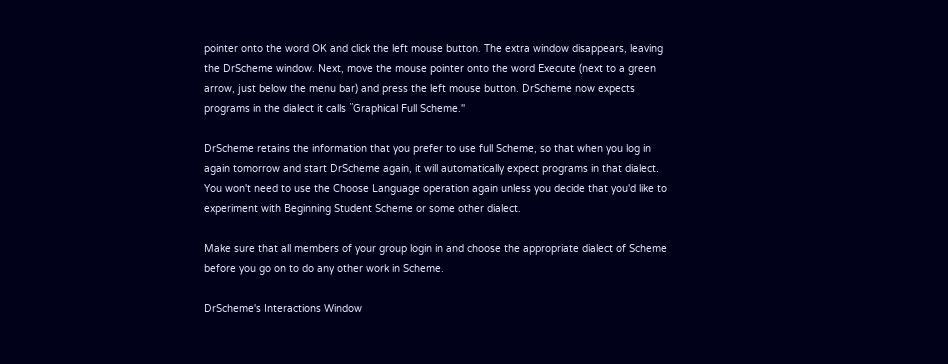pointer onto the word OK and click the left mouse button. The extra window disappears, leaving the DrScheme window. Next, move the mouse pointer onto the word Execute (next to a green arrow, just below the menu bar) and press the left mouse button. DrScheme now expects programs in the dialect it calls ``Graphical Full Scheme.''

DrScheme retains the information that you prefer to use full Scheme, so that when you log in again tomorrow and start DrScheme again, it will automatically expect programs in that dialect. You won't need to use the Choose Language operation again unless you decide that you'd like to experiment with Beginning Student Scheme or some other dialect.

Make sure that all members of your group login in and choose the appropriate dialect of Scheme before you go on to do any other work in Scheme.

DrScheme's Interactions Window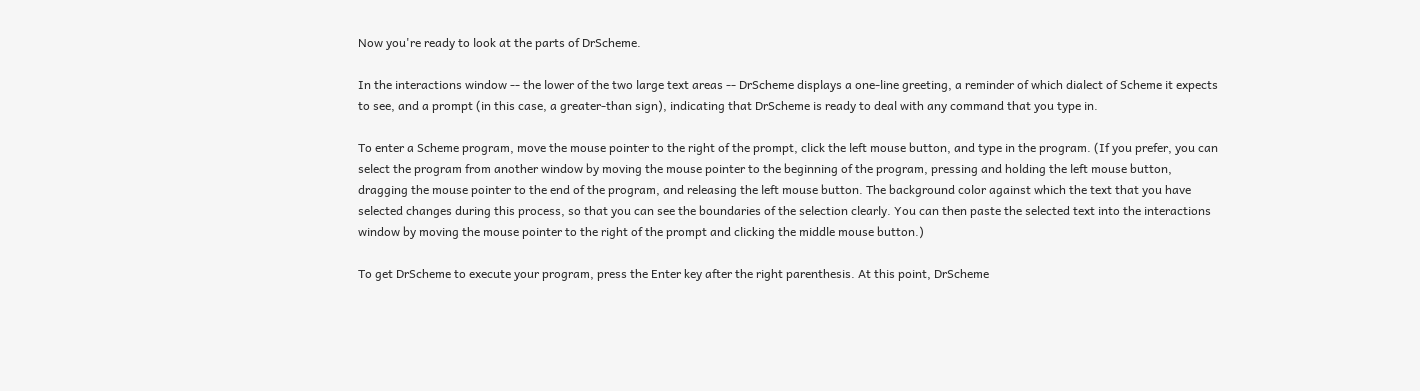Now you're ready to look at the parts of DrScheme.

In the interactions window -- the lower of the two large text areas -- DrScheme displays a one-line greeting, a reminder of which dialect of Scheme it expects to see, and a prompt (in this case, a greater-than sign), indicating that DrScheme is ready to deal with any command that you type in.

To enter a Scheme program, move the mouse pointer to the right of the prompt, click the left mouse button, and type in the program. (If you prefer, you can select the program from another window by moving the mouse pointer to the beginning of the program, pressing and holding the left mouse button, dragging the mouse pointer to the end of the program, and releasing the left mouse button. The background color against which the text that you have selected changes during this process, so that you can see the boundaries of the selection clearly. You can then paste the selected text into the interactions window by moving the mouse pointer to the right of the prompt and clicking the middle mouse button.)

To get DrScheme to execute your program, press the Enter key after the right parenthesis. At this point, DrScheme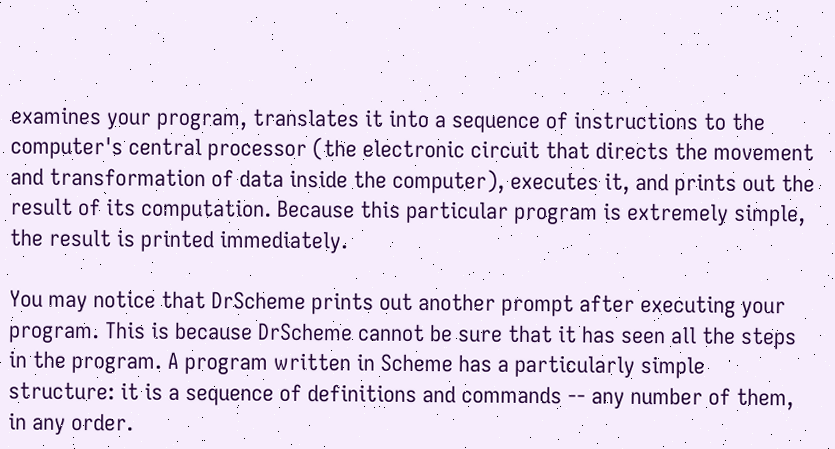examines your program, translates it into a sequence of instructions to the computer's central processor (the electronic circuit that directs the movement and transformation of data inside the computer), executes it, and prints out the result of its computation. Because this particular program is extremely simple, the result is printed immediately.

You may notice that DrScheme prints out another prompt after executing your program. This is because DrScheme cannot be sure that it has seen all the steps in the program. A program written in Scheme has a particularly simple structure: it is a sequence of definitions and commands -- any number of them, in any order.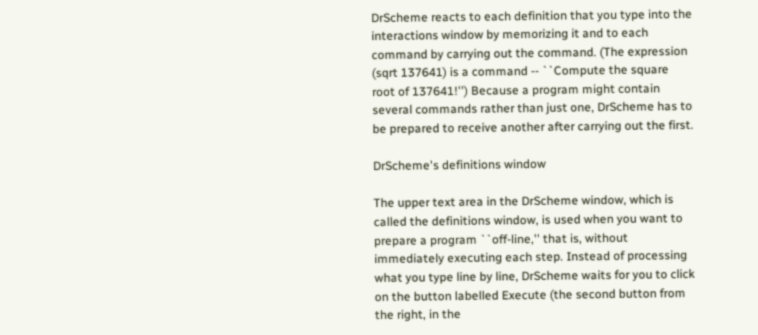DrScheme reacts to each definition that you type into the interactions window by memorizing it and to each command by carrying out the command. (The expression (sqrt 137641) is a command -- ``Compute the square root of 137641!'') Because a program might contain several commands rather than just one, DrScheme has to be prepared to receive another after carrying out the first.

DrScheme's definitions window

The upper text area in the DrScheme window, which is called the definitions window, is used when you want to prepare a program ``off-line,'' that is, without immediately executing each step. Instead of processing what you type line by line, DrScheme waits for you to click on the button labelled Execute (the second button from the right, in the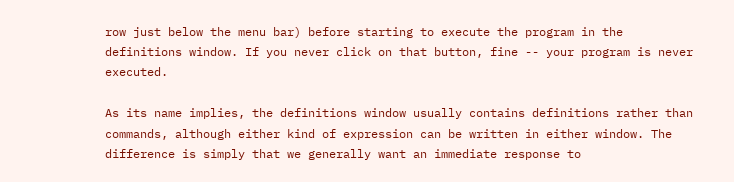row just below the menu bar) before starting to execute the program in the definitions window. If you never click on that button, fine -- your program is never executed.

As its name implies, the definitions window usually contains definitions rather than commands, although either kind of expression can be written in either window. The difference is simply that we generally want an immediate response to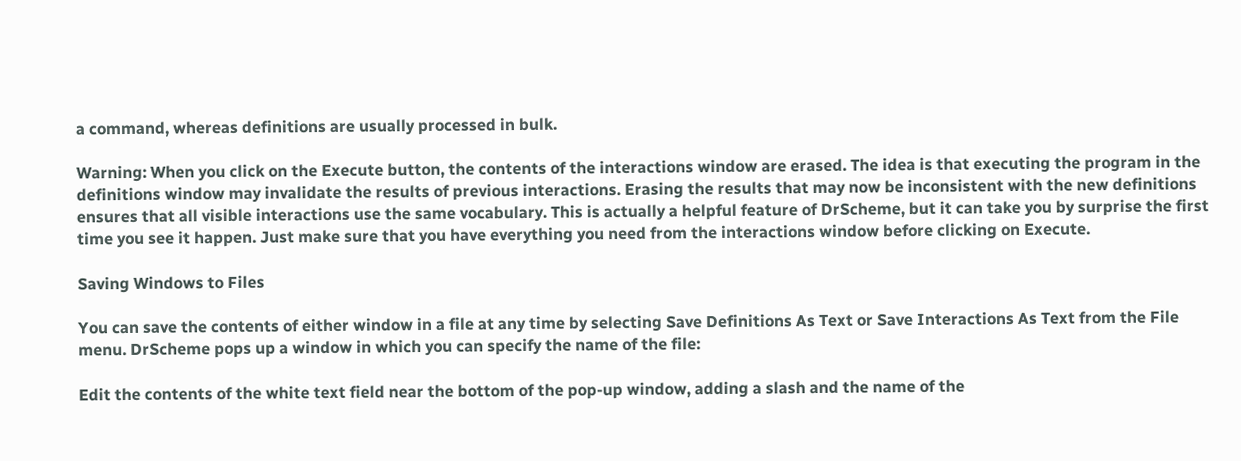a command, whereas definitions are usually processed in bulk.

Warning: When you click on the Execute button, the contents of the interactions window are erased. The idea is that executing the program in the definitions window may invalidate the results of previous interactions. Erasing the results that may now be inconsistent with the new definitions ensures that all visible interactions use the same vocabulary. This is actually a helpful feature of DrScheme, but it can take you by surprise the first time you see it happen. Just make sure that you have everything you need from the interactions window before clicking on Execute.

Saving Windows to Files

You can save the contents of either window in a file at any time by selecting Save Definitions As Text or Save Interactions As Text from the File menu. DrScheme pops up a window in which you can specify the name of the file:

Edit the contents of the white text field near the bottom of the pop-up window, adding a slash and the name of the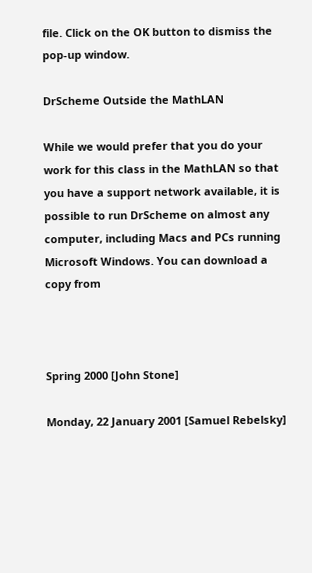file. Click on the OK button to dismiss the pop-up window.

DrScheme Outside the MathLAN

While we would prefer that you do your work for this class in the MathLAN so that you have a support network available, it is possible to run DrScheme on almost any computer, including Macs and PCs running Microsoft Windows. You can download a copy from



Spring 2000 [John Stone]

Monday, 22 January 2001 [Samuel Rebelsky]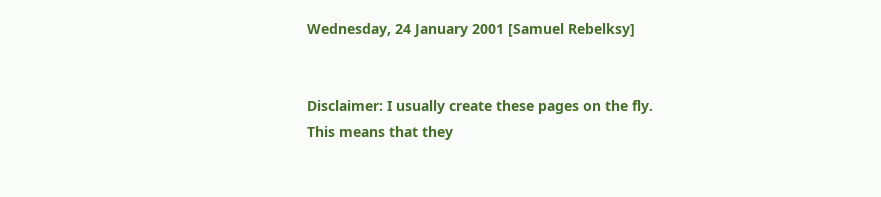Wednesday, 24 January 2001 [Samuel Rebelksy]


Disclaimer: I usually create these pages on the fly. This means that they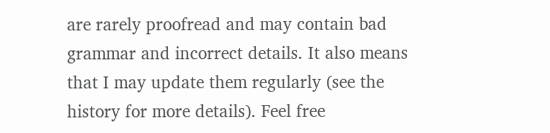are rarely proofread and may contain bad grammar and incorrect details. It also means that I may update them regularly (see the history for more details). Feel free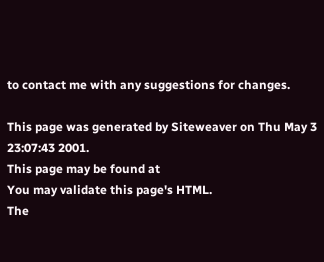to contact me with any suggestions for changes.

This page was generated by Siteweaver on Thu May 3 23:07:43 2001.
This page may be found at
You may validate this page's HTML.
The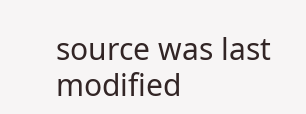source was last modified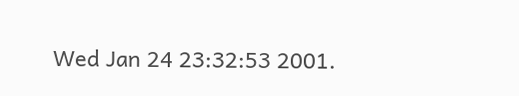Wed Jan 24 23:32:53 2001.